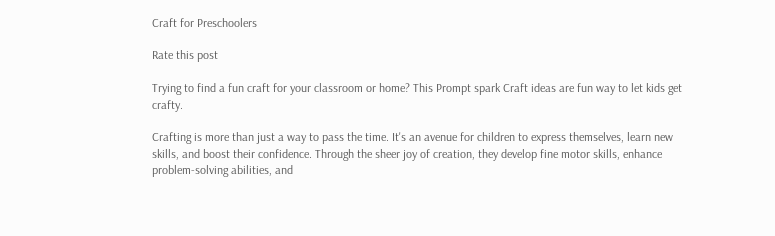Craft for Preschoolers

Rate this post

Trying to find a fun craft for your classroom or home? This Prompt spark Craft ideas are fun way to let kids get crafty.

Crafting is more than just a way to pass the time. It's an avenue for children to express themselves, learn new skills, and boost their confidence. Through the sheer joy of creation, they develop fine motor skills, enhance problem-solving abilities, and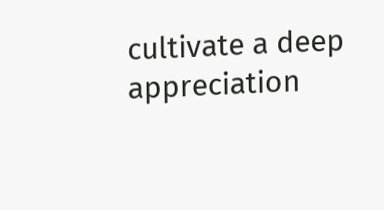cultivate a deep appreciation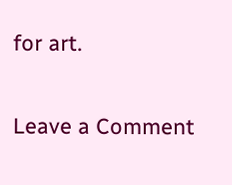for art.

Leave a Comment